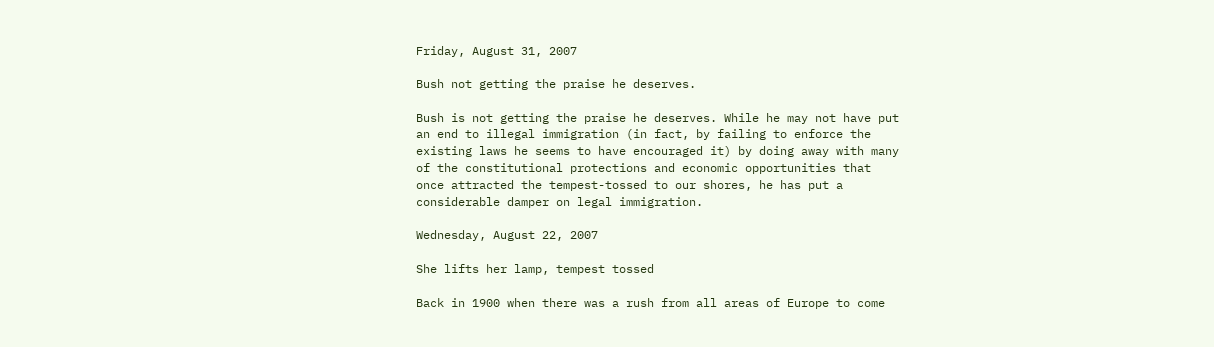Friday, August 31, 2007

Bush not getting the praise he deserves.

Bush is not getting the praise he deserves. While he may not have put an end to illegal immigration (in fact, by failing to enforce the existing laws he seems to have encouraged it) by doing away with many of the constitutional protections and economic opportunities that once attracted the tempest-tossed to our shores, he has put a considerable damper on legal immigration.

Wednesday, August 22, 2007

She lifts her lamp, tempest tossed

Back in 1900 when there was a rush from all areas of Europe to come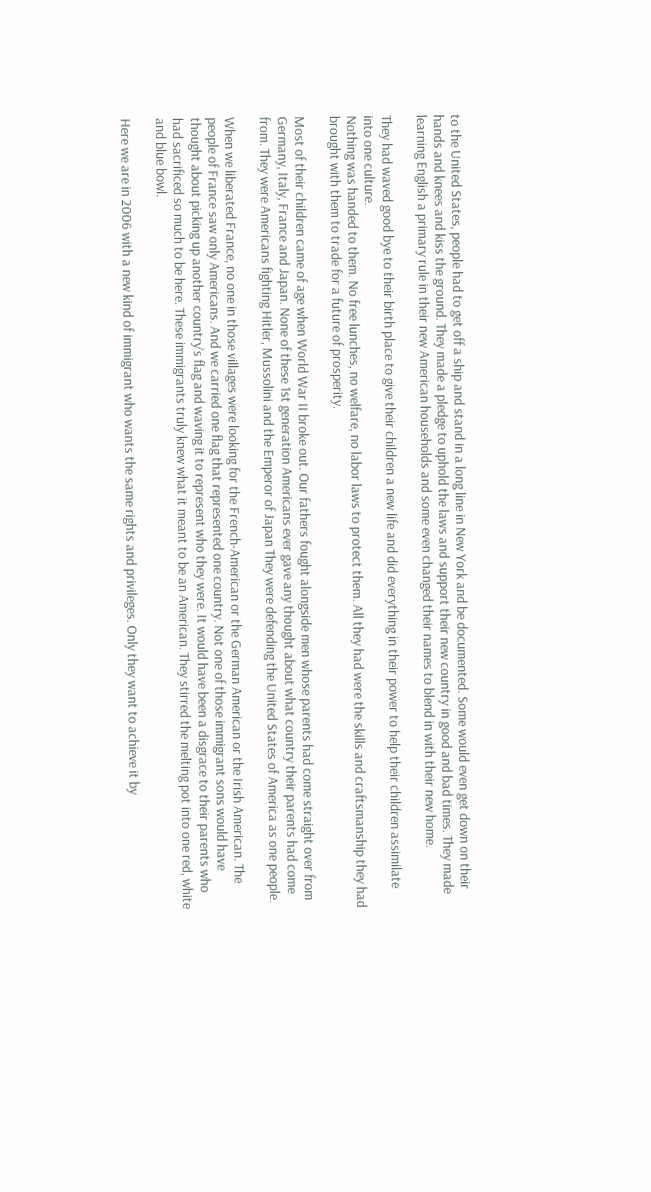to the United States, people had to get off a ship and stand in a long line in New York and be documented. Some would even get down on their hands and knees and kiss the ground. They made a pledge to uphold the laws and support their new country in good and bad times. They made learning English a primary rule in their new American households and some even changed their names to blend in with their new home.

They had waved good bye to their birth place to give their children a new life and did everything in their power to help their children assimilate into one culture.
Nothing was handed to them. No free lunches, no welfare, no labor laws to protect them. All they had were the skills and craftsmanship they had brought with them to trade for a future of prosperity.

Most of their children came of age when World War II broke out. Our fathers fought alongside men whose parents had come straight over from Germany, Italy, France and Japan. None of these 1st generation Americans ever gave any thought about what country their parents had come from. They were Americans fighting Hitler, Mussolini and the Emperor of Japan They were defending the United States of America as one people.

When we liberated France, no one in those villages were looking for the French-American or the German American or the Irish American. The people of France saw only Americans. And we carried one flag that represented one country. Not one of those immigrant sons would have thought about picking up another country's flag and waving it to represent who they were. It would have been a disgrace to their parents who had sacrificed so much to be here. These immigrants truly knew what it meant to be an American. They stirred the melting pot into one red, white and blue bowl.

Here we are in 2006 with a new kind of immigrant who wants the same rights and privileges. Only they want to achieve it by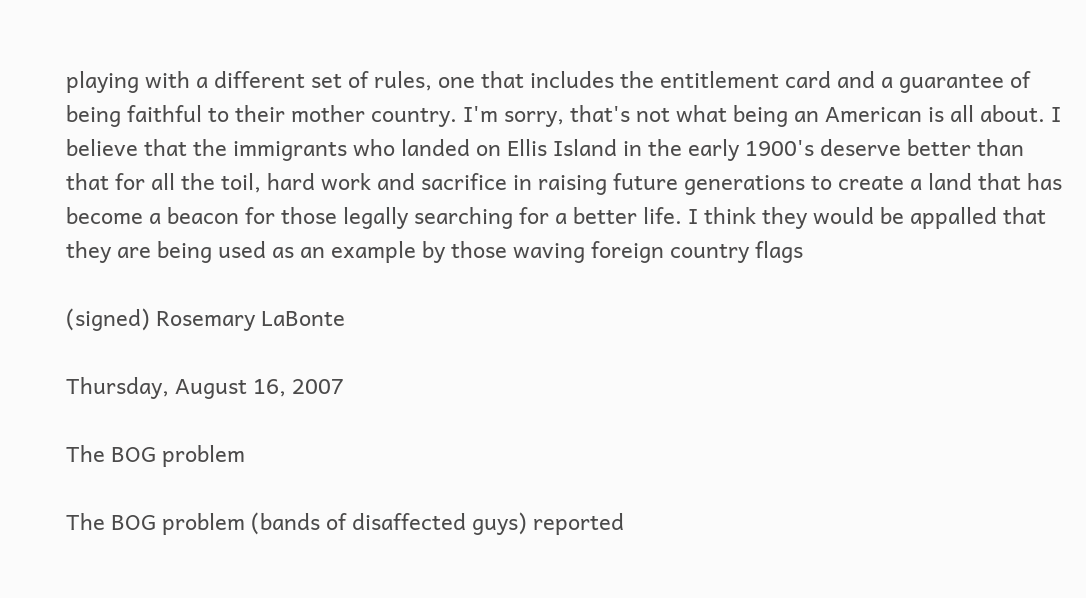playing with a different set of rules, one that includes the entitlement card and a guarantee of being faithful to their mother country. I'm sorry, that's not what being an American is all about. I believe that the immigrants who landed on Ellis Island in the early 1900's deserve better than that for all the toil, hard work and sacrifice in raising future generations to create a land that has become a beacon for those legally searching for a better life. I think they would be appalled that they are being used as an example by those waving foreign country flags

(signed) Rosemary LaBonte

Thursday, August 16, 2007

The BOG problem

The BOG problem (bands of disaffected guys) reported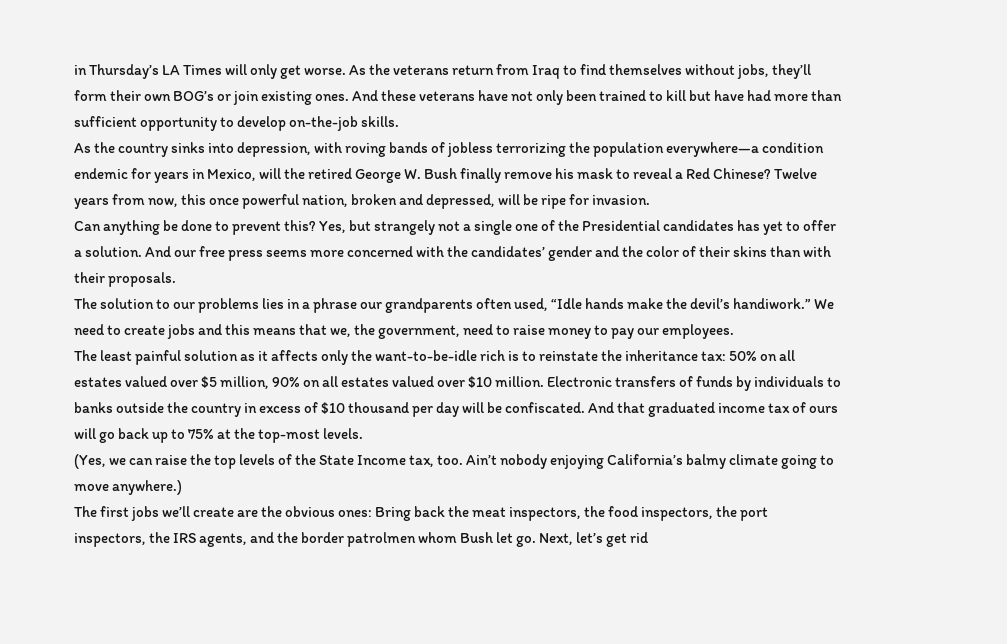in Thursday’s LA Times will only get worse. As the veterans return from Iraq to find themselves without jobs, they’ll form their own BOG’s or join existing ones. And these veterans have not only been trained to kill but have had more than sufficient opportunity to develop on-the-job skills.
As the country sinks into depression, with roving bands of jobless terrorizing the population everywhere—a condition endemic for years in Mexico, will the retired George W. Bush finally remove his mask to reveal a Red Chinese? Twelve years from now, this once powerful nation, broken and depressed, will be ripe for invasion.
Can anything be done to prevent this? Yes, but strangely not a single one of the Presidential candidates has yet to offer a solution. And our free press seems more concerned with the candidates’ gender and the color of their skins than with their proposals.
The solution to our problems lies in a phrase our grandparents often used, “Idle hands make the devil’s handiwork.” We need to create jobs and this means that we, the government, need to raise money to pay our employees.
The least painful solution as it affects only the want-to-be-idle rich is to reinstate the inheritance tax: 50% on all estates valued over $5 million, 90% on all estates valued over $10 million. Electronic transfers of funds by individuals to banks outside the country in excess of $10 thousand per day will be confiscated. And that graduated income tax of ours will go back up to 75% at the top-most levels.
(Yes, we can raise the top levels of the State Income tax, too. Ain’t nobody enjoying California’s balmy climate going to move anywhere.)
The first jobs we’ll create are the obvious ones: Bring back the meat inspectors, the food inspectors, the port inspectors, the IRS agents, and the border patrolmen whom Bush let go. Next, let’s get rid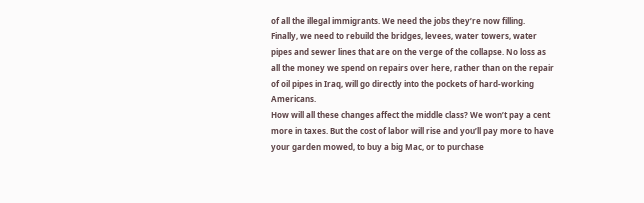of all the illegal immigrants. We need the jobs they’re now filling.
Finally, we need to rebuild the bridges, levees, water towers, water pipes and sewer lines that are on the verge of the collapse. No loss as all the money we spend on repairs over here, rather than on the repair of oil pipes in Iraq, will go directly into the pockets of hard-working Americans.
How will all these changes affect the middle class? We won’t pay a cent more in taxes. But the cost of labor will rise and you’ll pay more to have your garden mowed, to buy a big Mac, or to purchase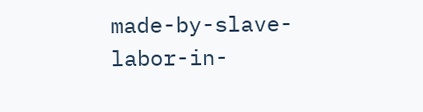made-by-slave-labor-in-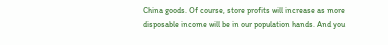China goods. Of course, store profits will increase as more disposable income will be in our population hands. And you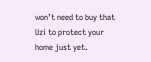won’t need to buy that Uzi to protect your home just yet.